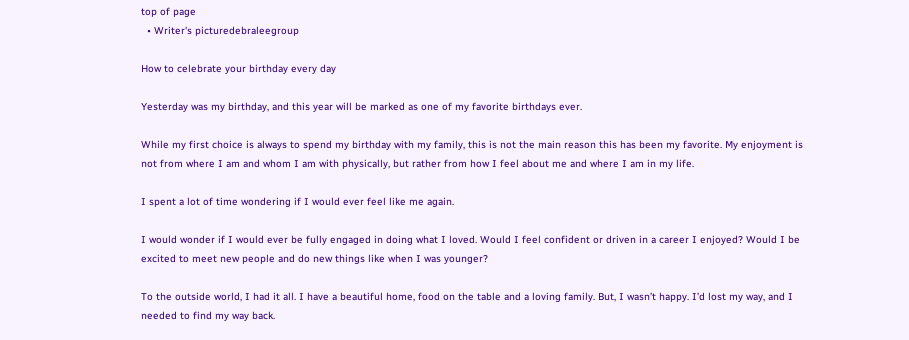top of page
  • Writer's picturedebraleegroup

How to celebrate your birthday every day

Yesterday was my birthday, and this year will be marked as one of my favorite birthdays ever.

While my first choice is always to spend my birthday with my family, this is not the main reason this has been my favorite. My enjoyment is not from where I am and whom I am with physically, but rather from how I feel about me and where I am in my life.

I spent a lot of time wondering if I would ever feel like me again.

I would wonder if I would ever be fully engaged in doing what I loved. Would I feel confident or driven in a career I enjoyed? Would I be excited to meet new people and do new things like when I was younger?

To the outside world, I had it all. I have a beautiful home, food on the table and a loving family. But, I wasn’t happy. I’d lost my way, and I needed to find my way back.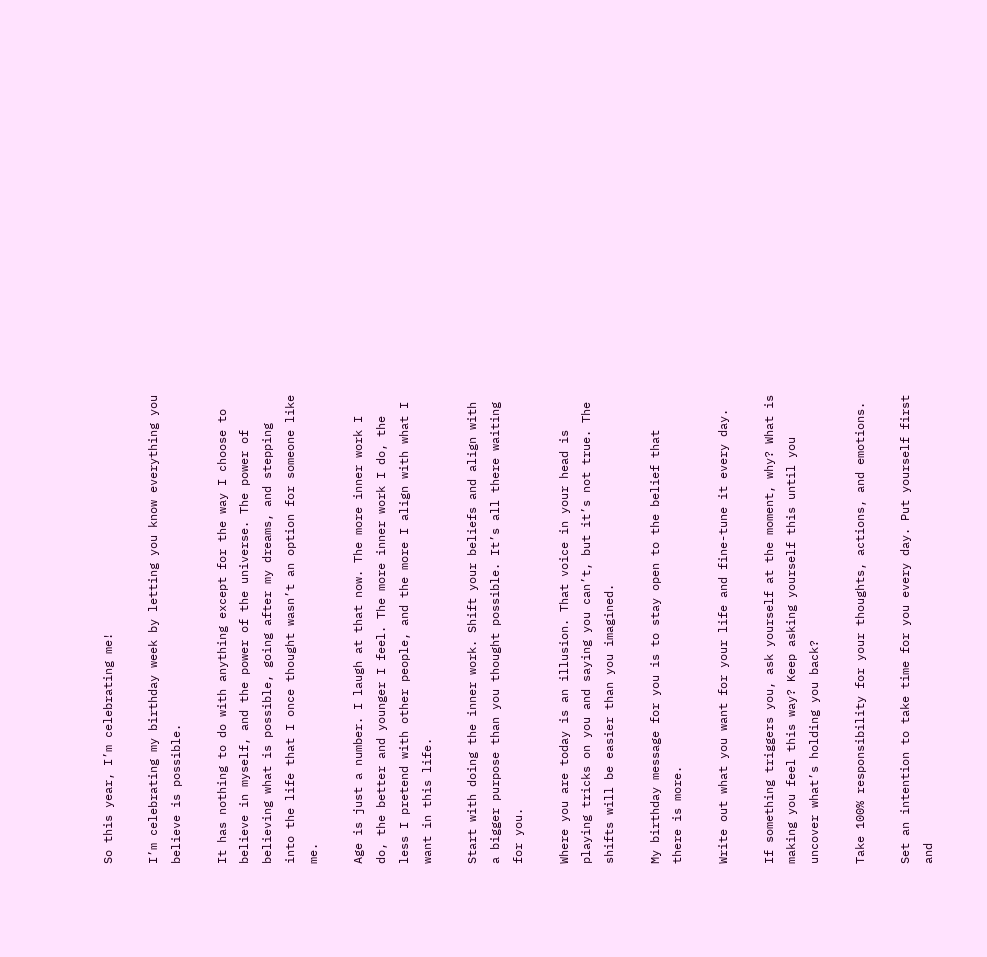So this year, I’m celebrating me!

I’m celebrating my birthday week by letting you know everything you believe is possible.

It has nothing to do with anything except for the way I choose to believe in myself, and the power of the universe. The power of believing what is possible, going after my dreams, and stepping into the life that I once thought wasn’t an option for someone like me.

Age is just a number. I laugh at that now. The more inner work I do, the better and younger I feel. The more inner work I do, the less I pretend with other people, and the more I align with what I want in this life.

Start with doing the inner work. Shift your beliefs and align with a bigger purpose than you thought possible. It’s all there waiting for you.

Where you are today is an illusion. That voice in your head is playing tricks on you and saying you can’t, but it’s not true. The shifts will be easier than you imagined.

My birthday message for you is to stay open to the belief that there is more.

Write out what you want for your life and fine-tune it every day.

If something triggers you, ask yourself at the moment, why? What is making you feel this way? Keep asking yourself this until you uncover what’s holding you back?

Take 100% responsibility for your thoughts, actions, and emotions.

Set an intention to take time for you every day. Put yourself first and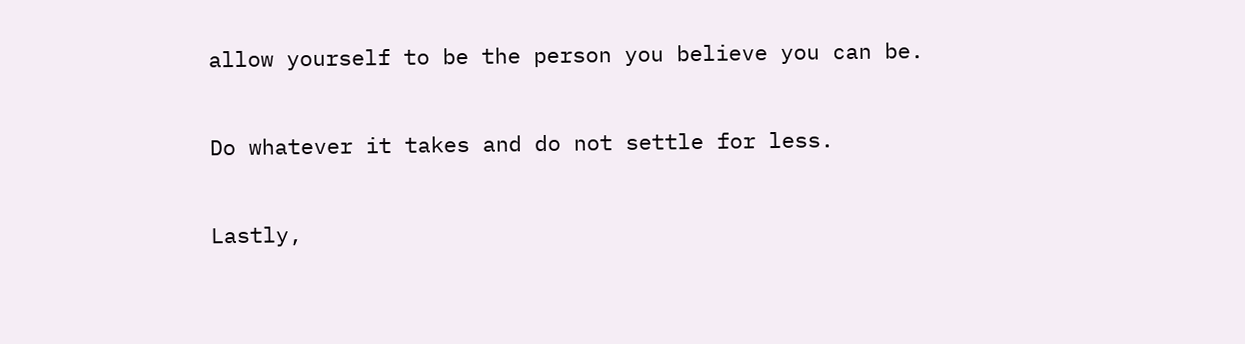allow yourself to be the person you believe you can be.

Do whatever it takes and do not settle for less.

Lastly,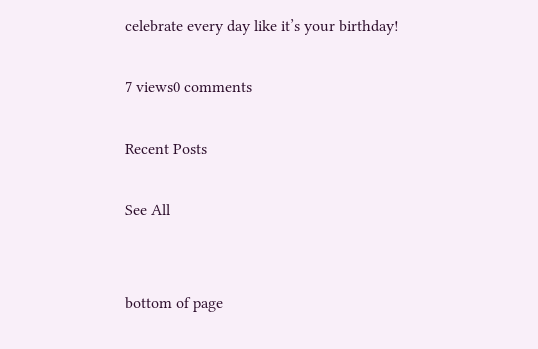celebrate every day like it’s your birthday!

7 views0 comments

Recent Posts

See All


bottom of page